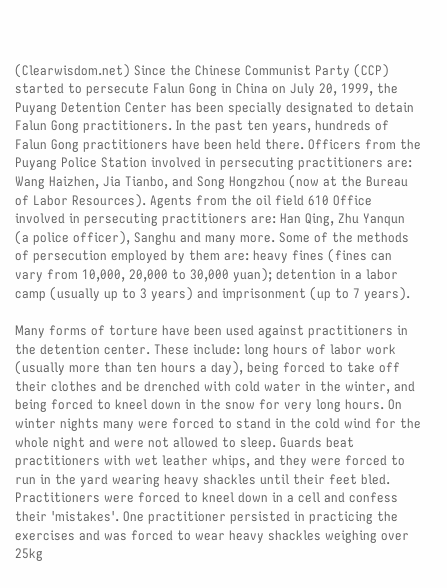(Clearwisdom.net) Since the Chinese Communist Party (CCP) started to persecute Falun Gong in China on July 20, 1999, the Puyang Detention Center has been specially designated to detain Falun Gong practitioners. In the past ten years, hundreds of Falun Gong practitioners have been held there. Officers from the Puyang Police Station involved in persecuting practitioners are: Wang Haizhen, Jia Tianbo, and Song Hongzhou (now at the Bureau of Labor Resources). Agents from the oil field 610 Office involved in persecuting practitioners are: Han Qing, Zhu Yanqun (a police officer), Sanghu and many more. Some of the methods of persecution employed by them are: heavy fines (fines can vary from 10,000, 20,000 to 30,000 yuan); detention in a labor camp (usually up to 3 years) and imprisonment (up to 7 years).

Many forms of torture have been used against practitioners in the detention center. These include: long hours of labor work (usually more than ten hours a day), being forced to take off their clothes and be drenched with cold water in the winter, and being forced to kneel down in the snow for very long hours. On winter nights many were forced to stand in the cold wind for the whole night and were not allowed to sleep. Guards beat practitioners with wet leather whips, and they were forced to run in the yard wearing heavy shackles until their feet bled. Practitioners were forced to kneel down in a cell and confess their 'mistakes'. One practitioner persisted in practicing the exercises and was forced to wear heavy shackles weighing over 25kg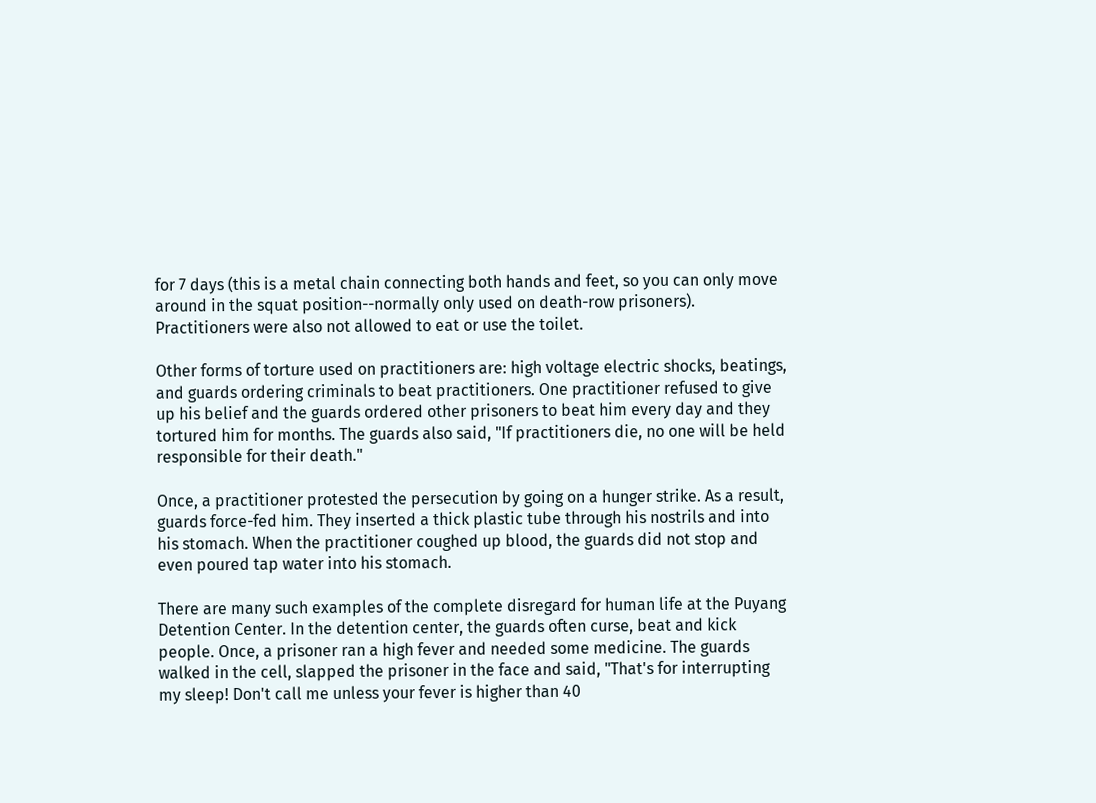for 7 days (this is a metal chain connecting both hands and feet, so you can only move around in the squat position--normally only used on death-row prisoners). Practitioners were also not allowed to eat or use the toilet.

Other forms of torture used on practitioners are: high voltage electric shocks, beatings, and guards ordering criminals to beat practitioners. One practitioner refused to give up his belief and the guards ordered other prisoners to beat him every day and they tortured him for months. The guards also said, "If practitioners die, no one will be held responsible for their death."

Once, a practitioner protested the persecution by going on a hunger strike. As a result, guards force-fed him. They inserted a thick plastic tube through his nostrils and into his stomach. When the practitioner coughed up blood, the guards did not stop and even poured tap water into his stomach.

There are many such examples of the complete disregard for human life at the Puyang Detention Center. In the detention center, the guards often curse, beat and kick people. Once, a prisoner ran a high fever and needed some medicine. The guards walked in the cell, slapped the prisoner in the face and said, "That's for interrupting my sleep! Don't call me unless your fever is higher than 40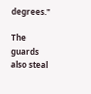degrees."

The guards also steal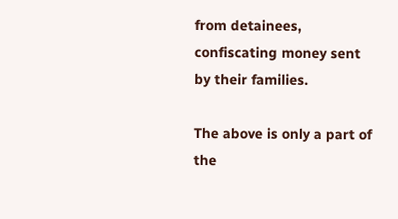from detainees, confiscating money sent by their families.

The above is only a part of the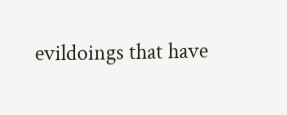evildoings that have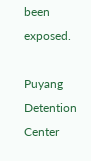been exposed.

Puyang Detention Center